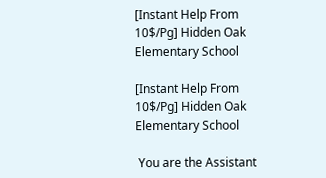[Instant Help From 10$/Pg] Hidden Oak Elementary School

[Instant Help From 10$/Pg] Hidden Oak Elementary School

 You are the Assistant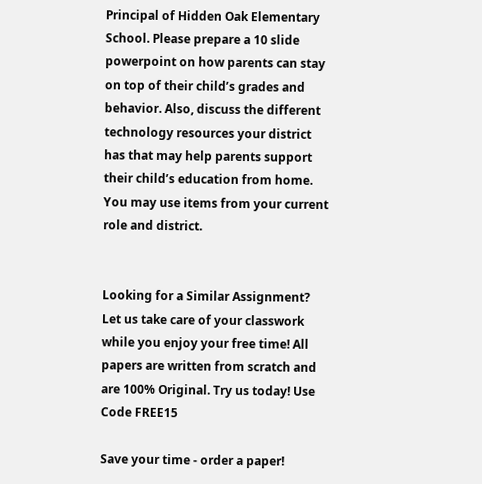Principal of Hidden Oak Elementary School. Please prepare a 10 slide powerpoint on how parents can stay on top of their child’s grades and behavior. Also, discuss the different technology resources your district has that may help parents support their child’s education from home. You may use items from your current role and district.


Looking for a Similar Assignment? Let us take care of your classwork while you enjoy your free time! All papers are written from scratch and are 100% Original. Try us today! Use Code FREE15

Save your time - order a paper!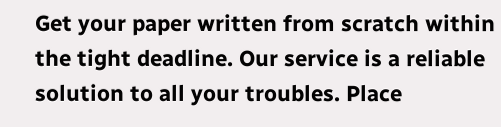Get your paper written from scratch within the tight deadline. Our service is a reliable solution to all your troubles. Place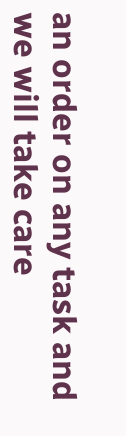an order on any task and we will take care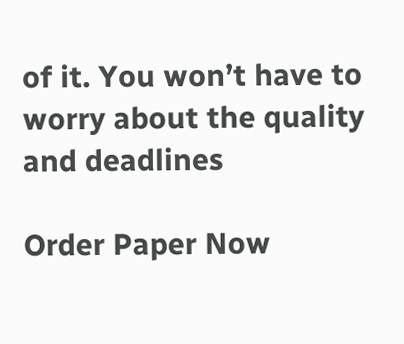of it. You won’t have to worry about the quality and deadlines

Order Paper Now